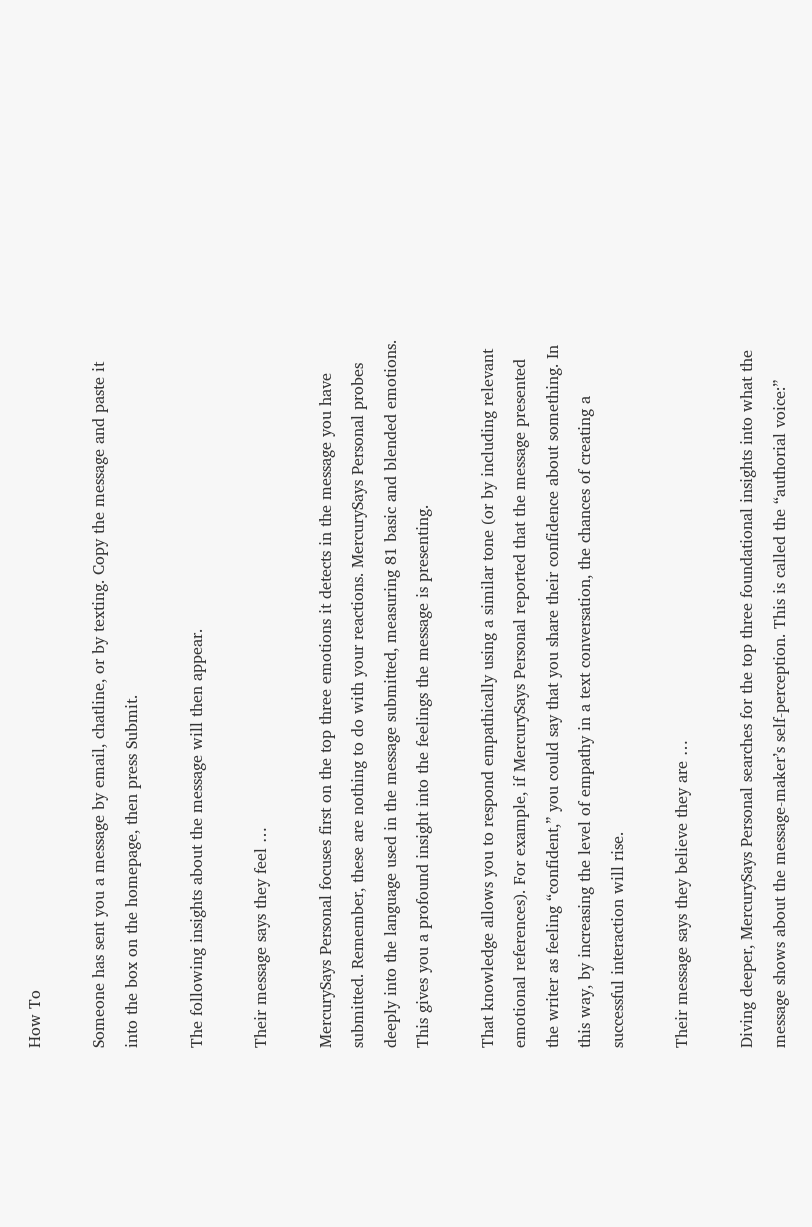How To

Someone has sent you a message by email, chatline, or by texting. Copy the message and paste it into the box on the homepage, then press Submit.

The following insights about the message will then appear.

Their message says they feel …

MercurySays Personal focuses first on the top three emotions it detects in the message you have submitted. Remember, these are nothing to do with your reactions. MercurySays Personal probes deeply into the language used in the message submitted, measuring 81 basic and blended emotions. This gives you a profound insight into the feelings the message is presenting.

That knowledge allows you to respond empathically using a similar tone (or by including relevant emotional references). For example, if MercurySays Personal reported that the message presented the writer as feeling “confident,” you could say that you share their confidence about something. In this way, by increasing the level of empathy in a text conversation, the chances of creating a successful interaction will rise.

Their message says they believe they are …

Diving deeper, MercurySays Personal searches for the top three foundational insights into what the message shows about the message-maker’s self-perception. This is called the “authorial voice:”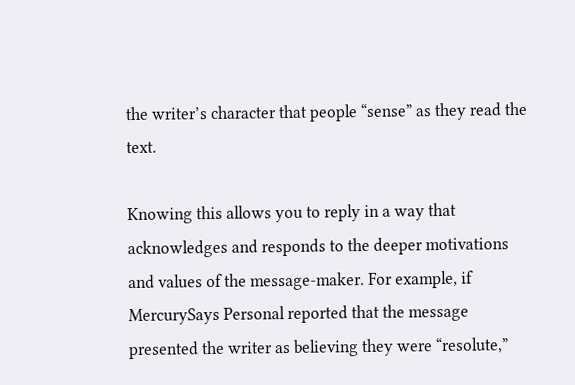the writer’s character that people “sense” as they read the text.

Knowing this allows you to reply in a way that acknowledges and responds to the deeper motivations and values of the message-maker. For example, if MercurySays Personal reported that the message presented the writer as believing they were “resolute,”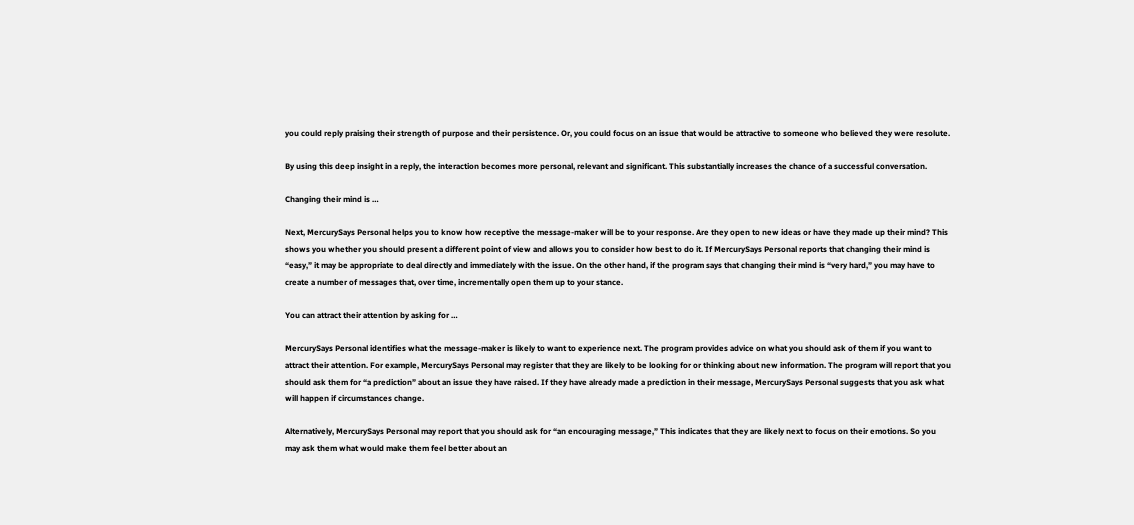you could reply praising their strength of purpose and their persistence. Or, you could focus on an issue that would be attractive to someone who believed they were resolute.

By using this deep insight in a reply, the interaction becomes more personal, relevant and significant. This substantially increases the chance of a successful conversation.

Changing their mind is …

Next, MercurySays Personal helps you to know how receptive the message-maker will be to your response. Are they open to new ideas or have they made up their mind? This shows you whether you should present a different point of view and allows you to consider how best to do it. If MercurySays Personal reports that changing their mind is “easy,” it may be appropriate to deal directly and immediately with the issue. On the other hand, if the program says that changing their mind is “very hard,” you may have to create a number of messages that, over time, incrementally open them up to your stance.

You can attract their attention by asking for …

MercurySays Personal identifies what the message-maker is likely to want to experience next. The program provides advice on what you should ask of them if you want to attract their attention. For example, MercurySays Personal may register that they are likely to be looking for or thinking about new information. The program will report that you should ask them for “a prediction” about an issue they have raised. If they have already made a prediction in their message, MercurySays Personal suggests that you ask what will happen if circumstances change.

Alternatively, MercurySays Personal may report that you should ask for “an encouraging message,” This indicates that they are likely next to focus on their emotions. So you may ask them what would make them feel better about an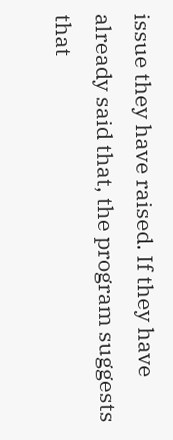issue they have raised. If they have already said that, the program suggests that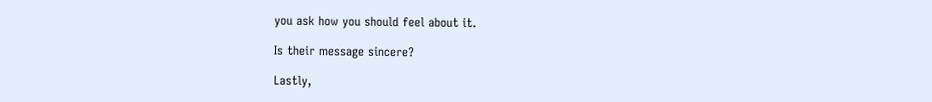you ask how you should feel about it.

Is their message sincere?

Lastly,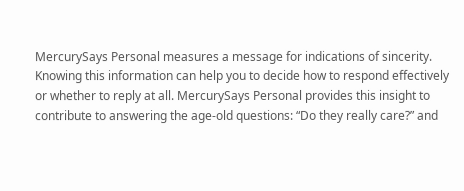MercurySays Personal measures a message for indications of sincerity. Knowing this information can help you to decide how to respond effectively or whether to reply at all. MercurySays Personal provides this insight to contribute to answering the age-old questions: “Do they really care?” and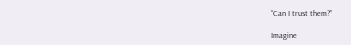“Can I trust them?”

Imagine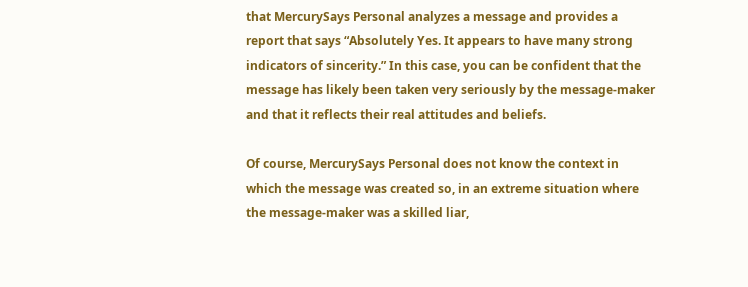that MercurySays Personal analyzes a message and provides a report that says “Absolutely Yes. It appears to have many strong indicators of sincerity.” In this case, you can be confident that the message has likely been taken very seriously by the message-maker and that it reflects their real attitudes and beliefs.

Of course, MercurySays Personal does not know the context in which the message was created so, in an extreme situation where the message-maker was a skilled liar,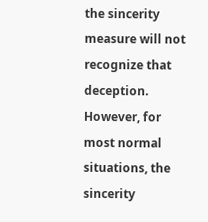the sincerity measure will not recognize that deception. However, for most normal situations, the sincerity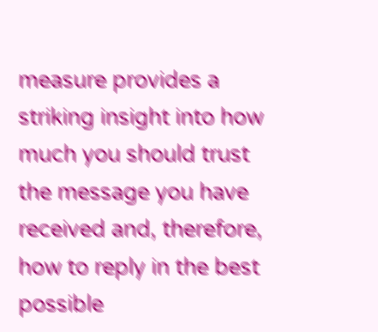measure provides a striking insight into how much you should trust the message you have received and, therefore, how to reply in the best possible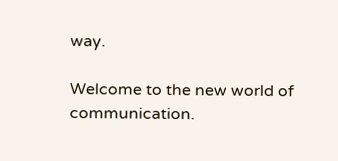way.

Welcome to the new world of communication.